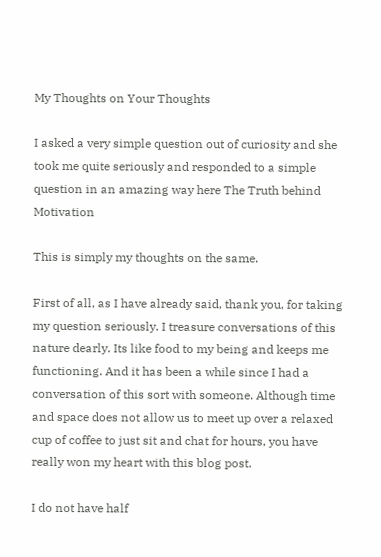My Thoughts on Your Thoughts

I asked a very simple question out of curiosity and she took me quite seriously and responded to a simple question in an amazing way here The Truth behind Motivation

This is simply my thoughts on the same.

First of all, as I have already said, thank you, for taking my question seriously. I treasure conversations of this nature dearly. Its like food to my being and keeps me functioning. And it has been a while since I had a conversation of this sort with someone. Although time and space does not allow us to meet up over a relaxed cup of coffee to just sit and chat for hours, you have really won my heart with this blog post.

I do not have half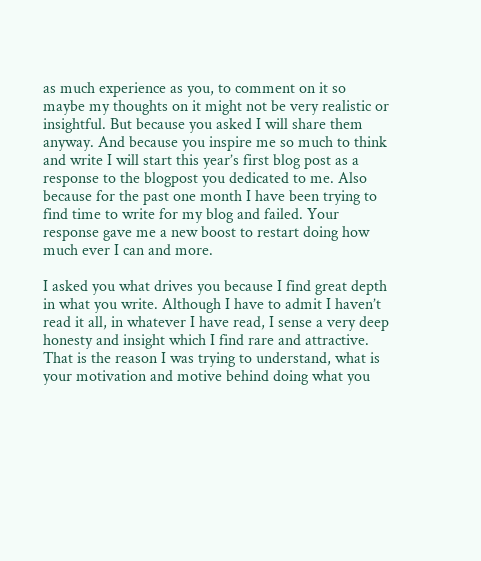as much experience as you, to comment on it so maybe my thoughts on it might not be very realistic or insightful. But because you asked I will share them anyway. And because you inspire me so much to think and write I will start this year’s first blog post as a response to the blogpost you dedicated to me. Also because for the past one month I have been trying to find time to write for my blog and failed. Your response gave me a new boost to restart doing how much ever I can and more.

I asked you what drives you because I find great depth in what you write. Although I have to admit I haven’t read it all, in whatever I have read, I sense a very deep honesty and insight which I find rare and attractive. That is the reason I was trying to understand, what is your motivation and motive behind doing what you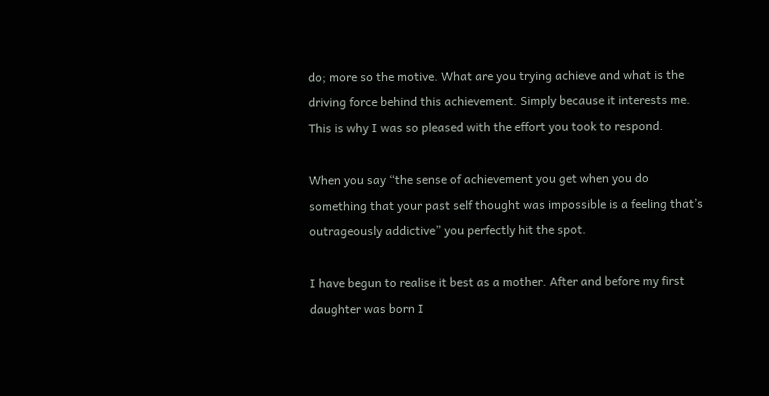do; more so the motive. What are you trying achieve and what is the driving force behind this achievement. Simply because it interests me. This is why I was so pleased with the effort you took to respond.

When you say “the sense of achievement you get when you do something that your past self thought was impossible is a feeling that’s outrageously addictive” you perfectly hit the spot.

I have begun to realise it best as a mother. After and before my first daughter was born I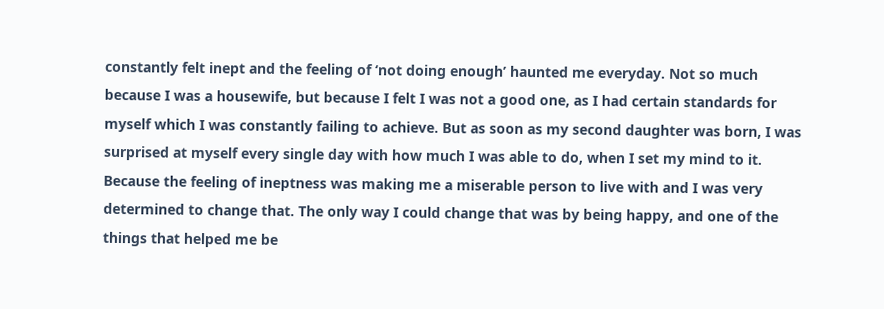constantly felt inept and the feeling of ‘not doing enough’ haunted me everyday. Not so much because I was a housewife, but because I felt I was not a good one, as I had certain standards for myself which I was constantly failing to achieve. But as soon as my second daughter was born, I was surprised at myself every single day with how much I was able to do, when I set my mind to it. Because the feeling of ineptness was making me a miserable person to live with and I was very determined to change that. The only way I could change that was by being happy, and one of the things that helped me be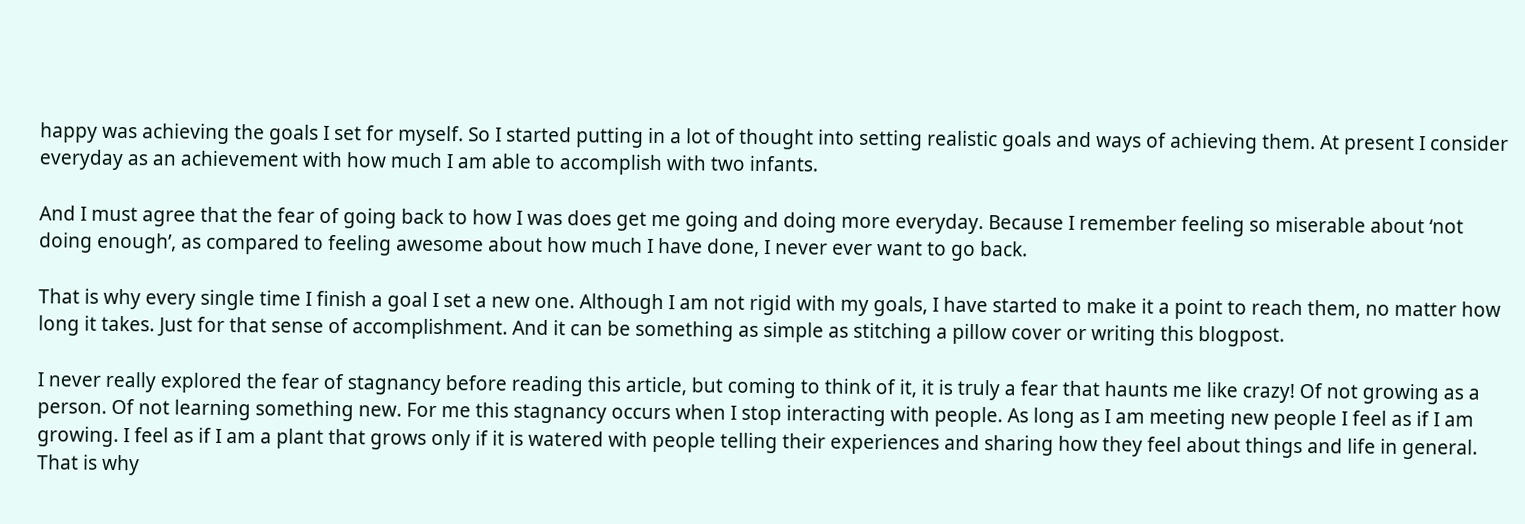happy was achieving the goals I set for myself. So I started putting in a lot of thought into setting realistic goals and ways of achieving them. At present I consider everyday as an achievement with how much I am able to accomplish with two infants.

And I must agree that the fear of going back to how I was does get me going and doing more everyday. Because I remember feeling so miserable about ‘not doing enough’, as compared to feeling awesome about how much I have done, I never ever want to go back.

That is why every single time I finish a goal I set a new one. Although I am not rigid with my goals, I have started to make it a point to reach them, no matter how long it takes. Just for that sense of accomplishment. And it can be something as simple as stitching a pillow cover or writing this blogpost.

I never really explored the fear of stagnancy before reading this article, but coming to think of it, it is truly a fear that haunts me like crazy! Of not growing as a person. Of not learning something new. For me this stagnancy occurs when I stop interacting with people. As long as I am meeting new people I feel as if I am growing. I feel as if I am a plant that grows only if it is watered with people telling their experiences and sharing how they feel about things and life in general. That is why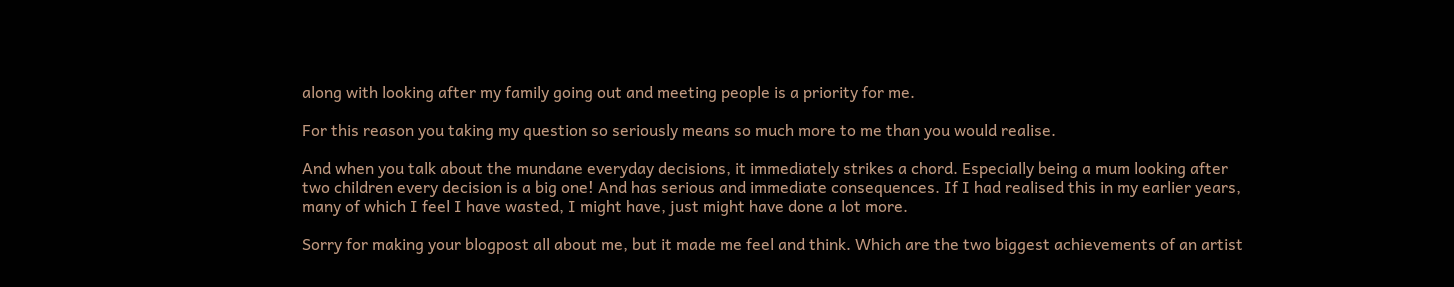along with looking after my family going out and meeting people is a priority for me.

For this reason you taking my question so seriously means so much more to me than you would realise.

And when you talk about the mundane everyday decisions, it immediately strikes a chord. Especially being a mum looking after two children every decision is a big one! And has serious and immediate consequences. If I had realised this in my earlier years, many of which I feel I have wasted, I might have, just might have done a lot more.

Sorry for making your blogpost all about me, but it made me feel and think. Which are the two biggest achievements of an artist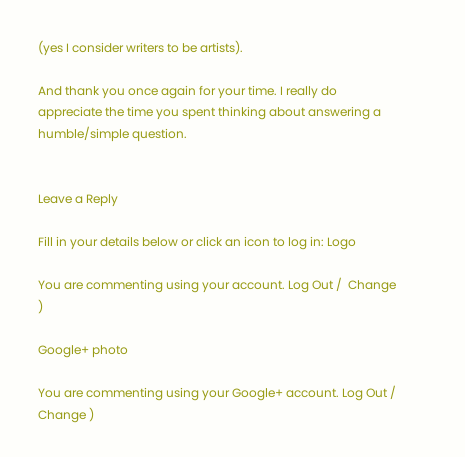(yes I consider writers to be artists).

And thank you once again for your time. I really do appreciate the time you spent thinking about answering a humble/simple question.


Leave a Reply

Fill in your details below or click an icon to log in: Logo

You are commenting using your account. Log Out /  Change )

Google+ photo

You are commenting using your Google+ account. Log Out /  Change )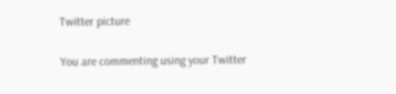Twitter picture

You are commenting using your Twitter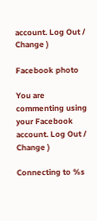account. Log Out /  Change )

Facebook photo

You are commenting using your Facebook account. Log Out /  Change )

Connecting to %s